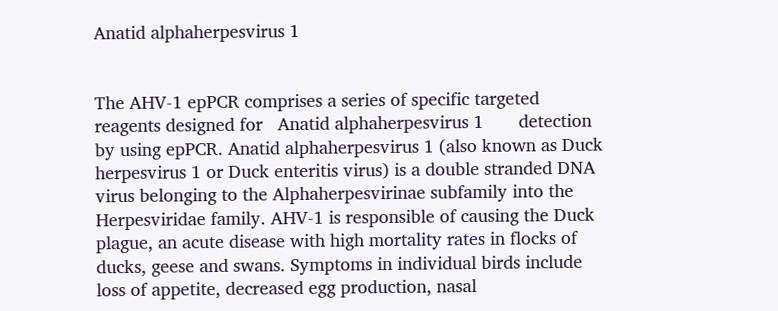Anatid alphaherpesvirus 1


The AHV-1 epPCR comprises a series of specific targeted reagents designed for   Anatid alphaherpesvirus 1       detection by using epPCR. Anatid alphaherpesvirus 1 (also known as Duck herpesvirus 1 or Duck enteritis virus) is a double stranded DNA virus belonging to the Alphaherpesvirinae subfamily into the Herpesviridae family. AHV-1 is responsible of causing the Duck plague, an acute disease with high mortality rates in flocks of ducks, geese and swans. Symptoms in individual birds include loss of appetite, decreased egg production, nasal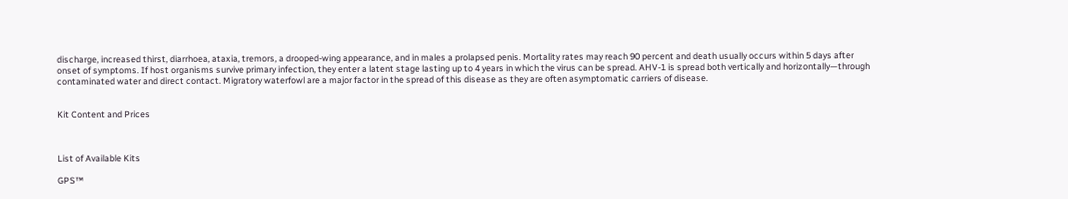discharge, increased thirst, diarrhoea, ataxia, tremors, a drooped-wing appearance, and in males a prolapsed penis. Mortality rates may reach 90 percent and death usually occurs within 5 days after onset of symptoms. If host organisms survive primary infection, they enter a latent stage lasting up to 4 years in which the virus can be spread. AHV-1 is spread both vertically and horizontally—through contaminated water and direct contact. Migratory waterfowl are a major factor in the spread of this disease as they are often asymptomatic carriers of disease.


Kit Content and Prices



List of Available Kits

GPS™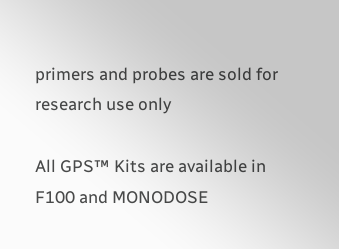primers and probes are sold for research use only

All GPS™ Kits are available in F100 and MONODOSE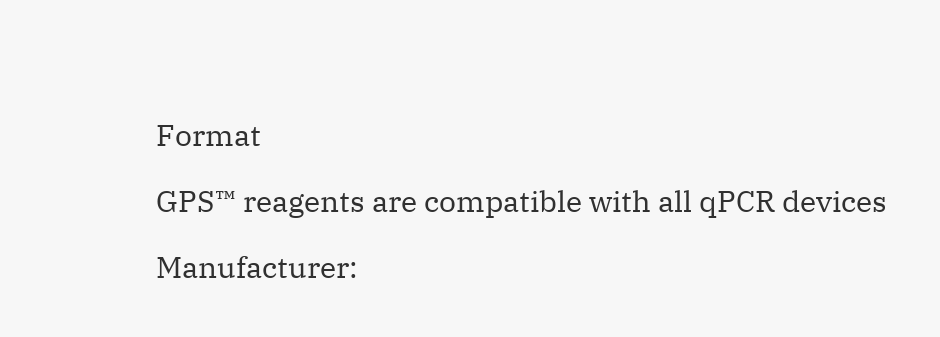Format

GPS™ reagents are compatible with all qPCR devices

Manufacturer: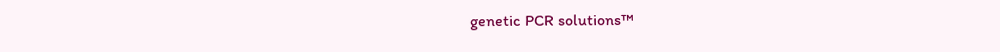genetic PCR solutions™